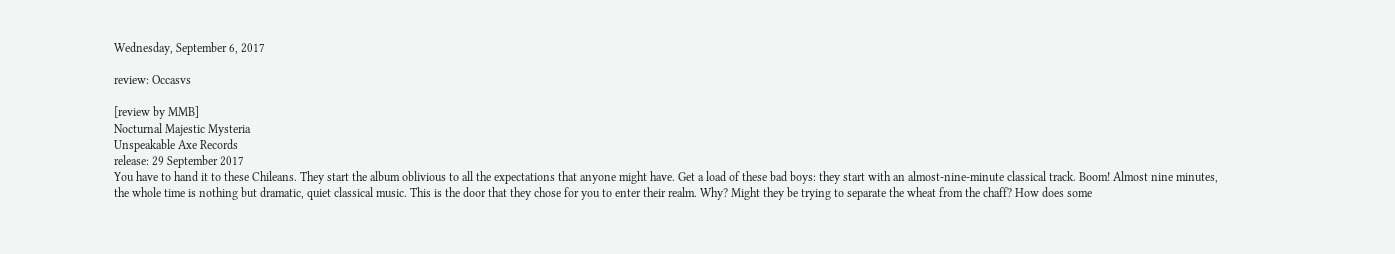Wednesday, September 6, 2017

review: Occasvs

[review by MMB]
Nocturnal Majestic Mysteria
Unspeakable Axe Records
release: 29 September 2017
You have to hand it to these Chileans. They start the album oblivious to all the expectations that anyone might have. Get a load of these bad boys: they start with an almost-nine-minute classical track. Boom! Almost nine minutes, the whole time is nothing but dramatic, quiet classical music. This is the door that they chose for you to enter their realm. Why? Might they be trying to separate the wheat from the chaff? How does some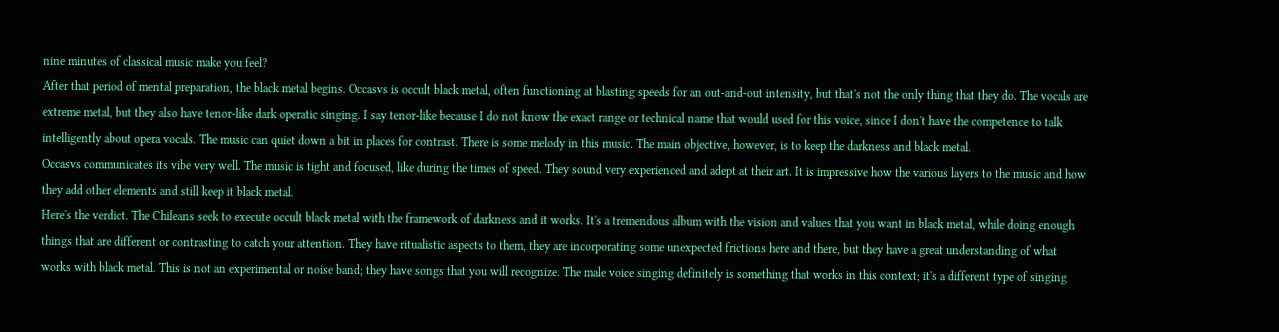nine minutes of classical music make you feel?
After that period of mental preparation, the black metal begins. Occasvs is occult black metal, often functioning at blasting speeds for an out-and-out intensity, but that's not the only thing that they do. The vocals are extreme metal, but they also have tenor-like dark operatic singing. I say tenor-like because I do not know the exact range or technical name that would used for this voice, since I don't have the competence to talk intelligently about opera vocals. The music can quiet down a bit in places for contrast. There is some melody in this music. The main objective, however, is to keep the darkness and black metal.
Occasvs communicates its vibe very well. The music is tight and focused, like during the times of speed. They sound very experienced and adept at their art. It is impressive how the various layers to the music and how they add other elements and still keep it black metal.
Here's the verdict. The Chileans seek to execute occult black metal with the framework of darkness and it works. It's a tremendous album with the vision and values that you want in black metal, while doing enough things that are different or contrasting to catch your attention. They have ritualistic aspects to them, they are incorporating some unexpected frictions here and there, but they have a great understanding of what works with black metal. This is not an experimental or noise band; they have songs that you will recognize. The male voice singing definitely is something that works in this context; it's a different type of singing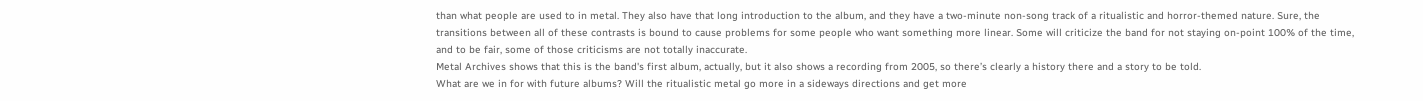than what people are used to in metal. They also have that long introduction to the album, and they have a two-minute non-song track of a ritualistic and horror-themed nature. Sure, the transitions between all of these contrasts is bound to cause problems for some people who want something more linear. Some will criticize the band for not staying on-point 100% of the time, and to be fair, some of those criticisms are not totally inaccurate.
Metal Archives shows that this is the band's first album, actually, but it also shows a recording from 2005, so there’s clearly a history there and a story to be told.
What are we in for with future albums? Will the ritualistic metal go more in a sideways directions and get more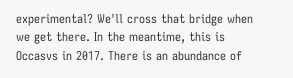experimental? We'll cross that bridge when we get there. In the meantime, this is Occasvs in 2017. There is an abundance of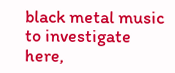black metal music to investigate here,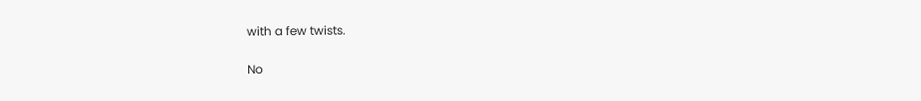with a few twists.

No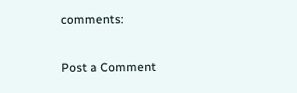comments:

Post a Comment